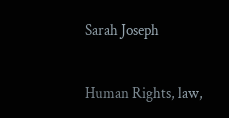Sarah Joseph


Human Rights, law,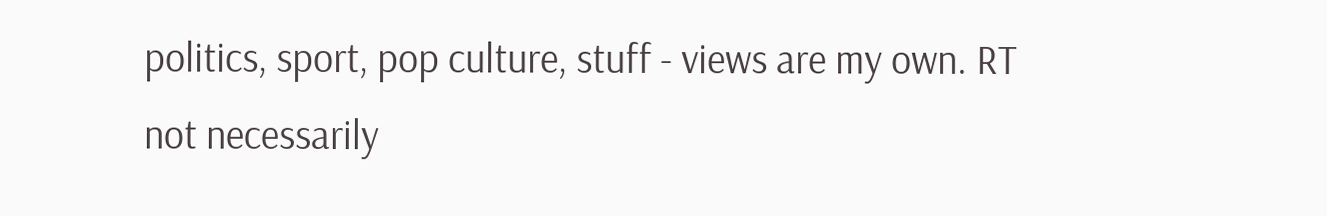politics, sport, pop culture, stuff - views are my own. RT not necessarily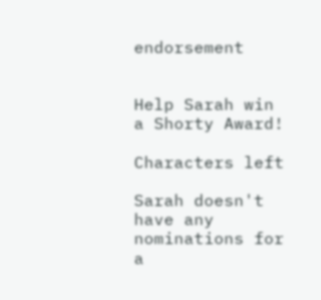endorsement


Help Sarah win a Shorty Award!

Characters left

Sarah doesn't have any nominations for a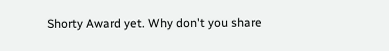Shorty Award yet. Why don't you share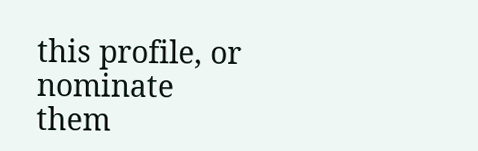this profile, or nominate them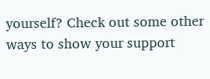yourself? Check out some other ways to show your support